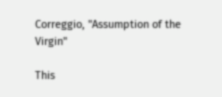Correggio, "Assumption of the Virgin"

This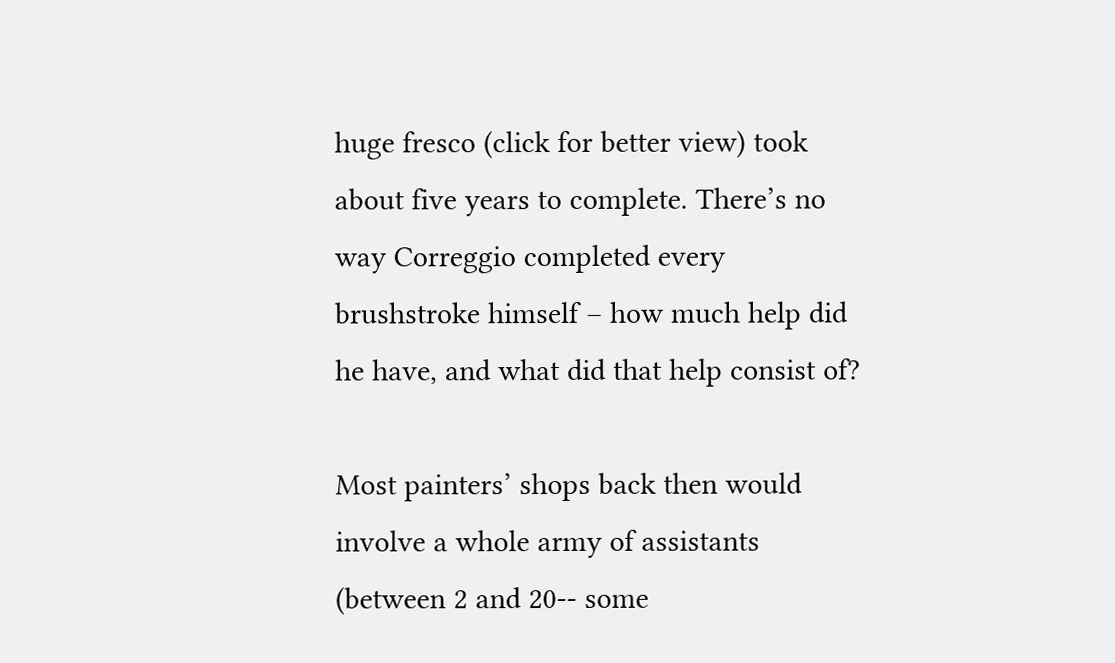huge fresco (click for better view) took about five years to complete. There’s no way Correggio completed every brushstroke himself – how much help did he have, and what did that help consist of?

Most painters’ shops back then would involve a whole army of assistants (between 2 and 20-- some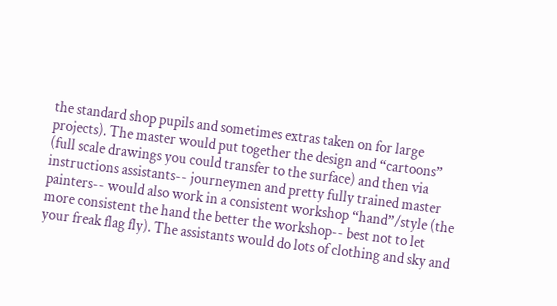the standard shop pupils and sometimes extras taken on for large projects). The master would put together the design and “cartoons” (full scale drawings you could transfer to the surface) and then via instructions assistants-- journeymen and pretty fully trained master painters-- would also work in a consistent workshop “hand”/style (the more consistent the hand the better the workshop-- best not to let your freak flag fly). The assistants would do lots of clothing and sky and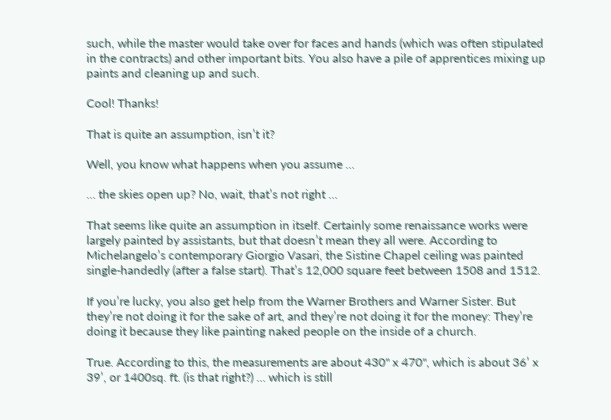such, while the master would take over for faces and hands (which was often stipulated in the contracts) and other important bits. You also have a pile of apprentices mixing up paints and cleaning up and such.

Cool! Thanks!

That is quite an assumption, isn’t it?

Well, you know what happens when you assume …

… the skies open up? No, wait, that’s not right …

That seems like quite an assumption in itself. Certainly some renaissance works were largely painted by assistants, but that doesn’t mean they all were. According to Michelangelo’s contemporary Giorgio Vasari, the Sistine Chapel ceiling was painted single-handedly (after a false start). That’s 12,000 square feet between 1508 and 1512.

If you’re lucky, you also get help from the Warner Brothers and Warner Sister. But they’re not doing it for the sake of art, and they’re not doing it for the money: They’re doing it because they like painting naked people on the inside of a church.

True. According to this, the measurements are about 430" x 470", which is about 36’ x 39’, or 1400sq. ft. (is that right?) … which is still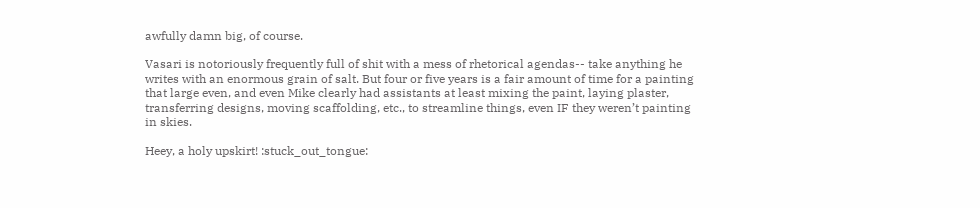awfully damn big, of course.

Vasari is notoriously frequently full of shit with a mess of rhetorical agendas-- take anything he writes with an enormous grain of salt. But four or five years is a fair amount of time for a painting that large even, and even Mike clearly had assistants at least mixing the paint, laying plaster, transferring designs, moving scaffolding, etc., to streamline things, even IF they weren’t painting in skies.

Heey, a holy upskirt! :stuck_out_tongue: